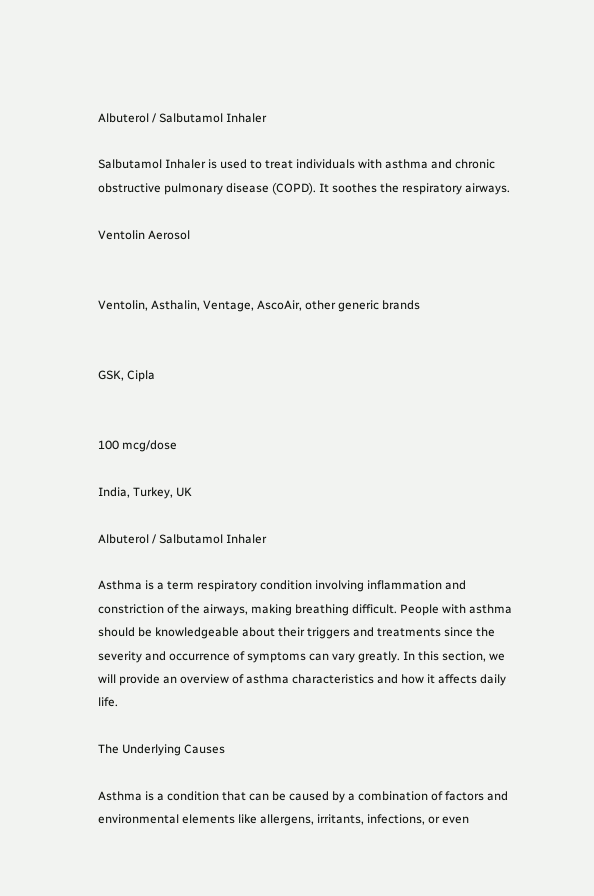Albuterol / Salbutamol Inhaler

Salbutamol Inhaler is used to treat individuals with asthma and chronic obstructive pulmonary disease (COPD). It soothes the respiratory airways.

Ventolin Aerosol


Ventolin, Asthalin, Ventage, AscoAir, other generic brands


GSK, Cipla


100 mcg/dose

India, Turkey, UK

Albuterol / Salbutamol Inhaler

Asthma is a term respiratory condition involving inflammation and constriction of the airways, making breathing difficult. People with asthma should be knowledgeable about their triggers and treatments since the severity and occurrence of symptoms can vary greatly. In this section, we will provide an overview of asthma characteristics and how it affects daily life.

The Underlying Causes

Asthma is a condition that can be caused by a combination of factors and environmental elements like allergens, irritants, infections, or even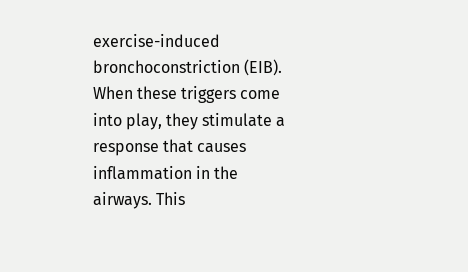exercise-induced bronchoconstriction (EIB). When these triggers come into play, they stimulate a response that causes inflammation in the airways. This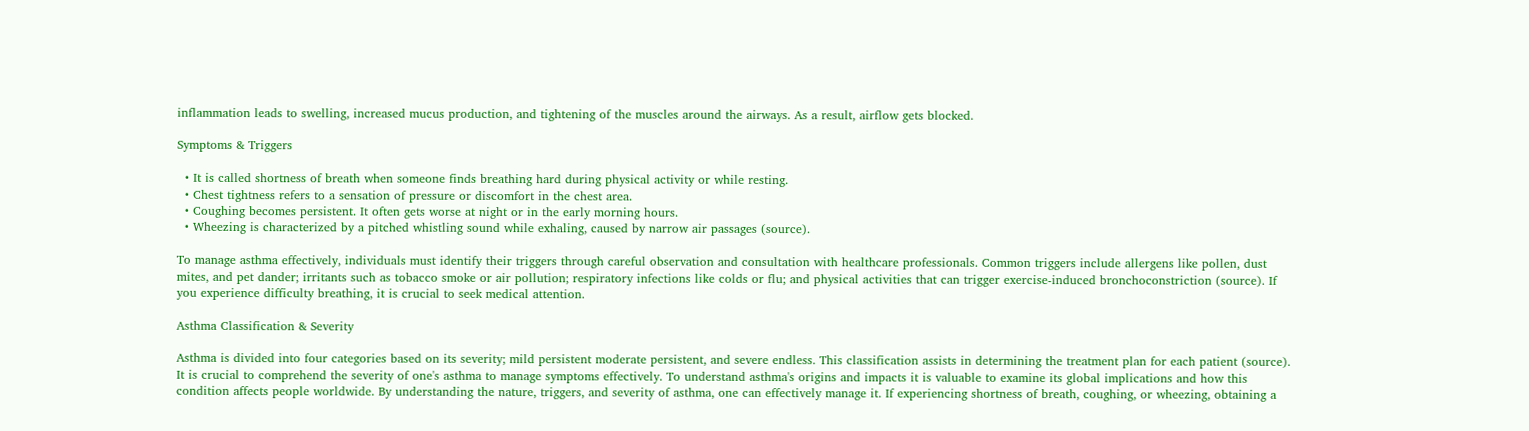inflammation leads to swelling, increased mucus production, and tightening of the muscles around the airways. As a result, airflow gets blocked.

Symptoms & Triggers

  • It is called shortness of breath when someone finds breathing hard during physical activity or while resting.
  • Chest tightness refers to a sensation of pressure or discomfort in the chest area.
  • Coughing becomes persistent. It often gets worse at night or in the early morning hours.
  • Wheezing is characterized by a pitched whistling sound while exhaling, caused by narrow air passages (source).

To manage asthma effectively, individuals must identify their triggers through careful observation and consultation with healthcare professionals. Common triggers include allergens like pollen, dust mites, and pet dander; irritants such as tobacco smoke or air pollution; respiratory infections like colds or flu; and physical activities that can trigger exercise-induced bronchoconstriction (source). If you experience difficulty breathing, it is crucial to seek medical attention.

Asthma Classification & Severity

Asthma is divided into four categories based on its severity; mild persistent moderate persistent, and severe endless. This classification assists in determining the treatment plan for each patient (source). It is crucial to comprehend the severity of one's asthma to manage symptoms effectively. To understand asthma's origins and impacts it is valuable to examine its global implications and how this condition affects people worldwide. By understanding the nature, triggers, and severity of asthma, one can effectively manage it. If experiencing shortness of breath, coughing, or wheezing, obtaining a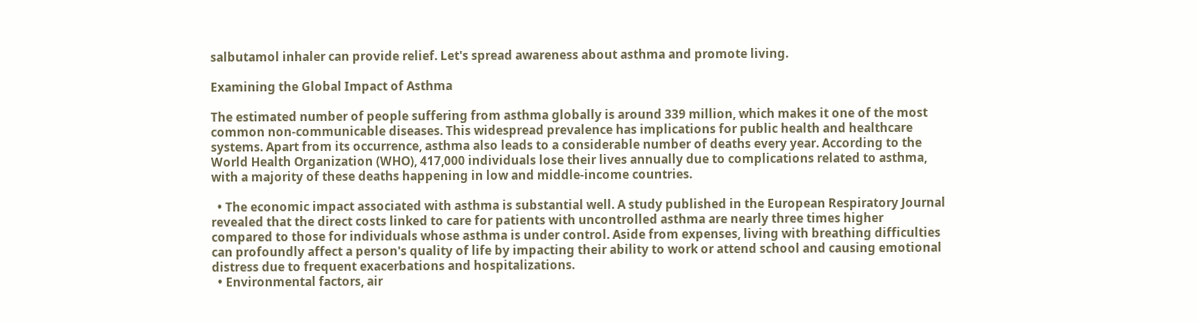salbutamol inhaler can provide relief. Let's spread awareness about asthma and promote living.

Examining the Global Impact of Asthma

The estimated number of people suffering from asthma globally is around 339 million, which makes it one of the most common non-communicable diseases. This widespread prevalence has implications for public health and healthcare systems. Apart from its occurrence, asthma also leads to a considerable number of deaths every year. According to the World Health Organization (WHO), 417,000 individuals lose their lives annually due to complications related to asthma, with a majority of these deaths happening in low and middle-income countries.

  • The economic impact associated with asthma is substantial well. A study published in the European Respiratory Journal revealed that the direct costs linked to care for patients with uncontrolled asthma are nearly three times higher compared to those for individuals whose asthma is under control. Aside from expenses, living with breathing difficulties can profoundly affect a person's quality of life by impacting their ability to work or attend school and causing emotional distress due to frequent exacerbations and hospitalizations.
  • Environmental factors, air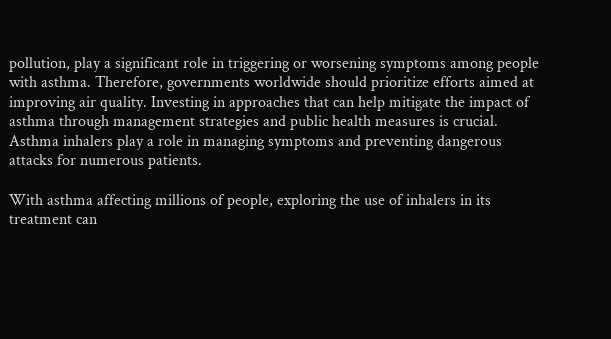pollution, play a significant role in triggering or worsening symptoms among people with asthma. Therefore, governments worldwide should prioritize efforts aimed at improving air quality. Investing in approaches that can help mitigate the impact of asthma through management strategies and public health measures is crucial. Asthma inhalers play a role in managing symptoms and preventing dangerous attacks for numerous patients.

With asthma affecting millions of people, exploring the use of inhalers in its treatment can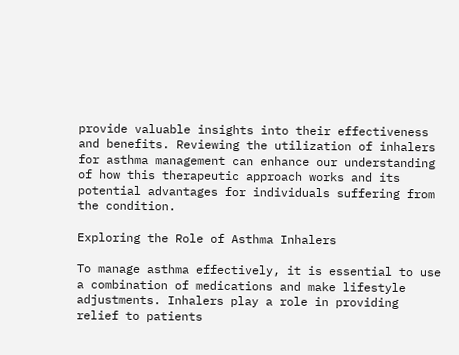provide valuable insights into their effectiveness and benefits. Reviewing the utilization of inhalers for asthma management can enhance our understanding of how this therapeutic approach works and its potential advantages for individuals suffering from the condition.

Exploring the Role of Asthma Inhalers

To manage asthma effectively, it is essential to use a combination of medications and make lifestyle adjustments. Inhalers play a role in providing relief to patients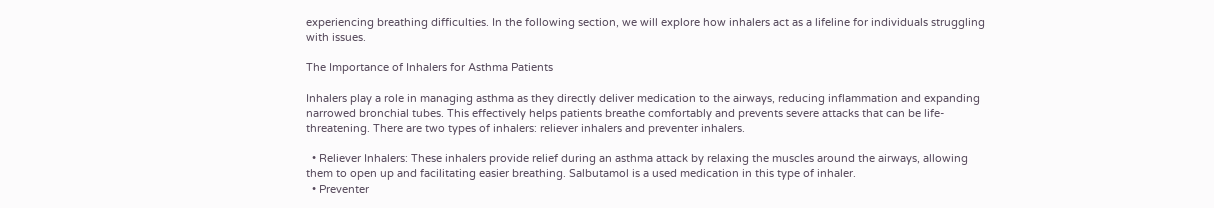experiencing breathing difficulties. In the following section, we will explore how inhalers act as a lifeline for individuals struggling with issues.

The Importance of Inhalers for Asthma Patients

Inhalers play a role in managing asthma as they directly deliver medication to the airways, reducing inflammation and expanding narrowed bronchial tubes. This effectively helps patients breathe comfortably and prevents severe attacks that can be life-threatening. There are two types of inhalers: reliever inhalers and preventer inhalers.

  • Reliever Inhalers: These inhalers provide relief during an asthma attack by relaxing the muscles around the airways, allowing them to open up and facilitating easier breathing. Salbutamol is a used medication in this type of inhaler.
  • Preventer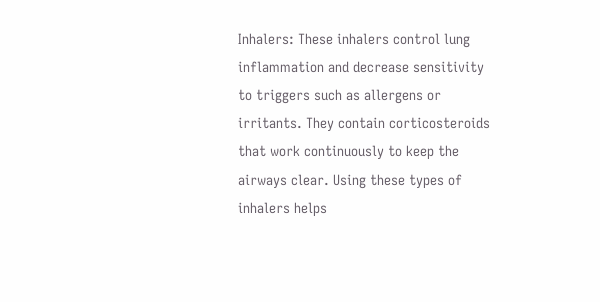Inhalers: These inhalers control lung inflammation and decrease sensitivity to triggers such as allergens or irritants. They contain corticosteroids that work continuously to keep the airways clear. Using these types of inhalers helps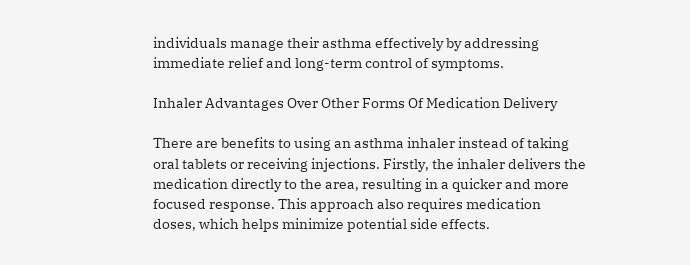individuals manage their asthma effectively by addressing immediate relief and long-term control of symptoms.

Inhaler Advantages Over Other Forms Of Medication Delivery

There are benefits to using an asthma inhaler instead of taking oral tablets or receiving injections. Firstly, the inhaler delivers the medication directly to the area, resulting in a quicker and more focused response. This approach also requires medication doses, which helps minimize potential side effects.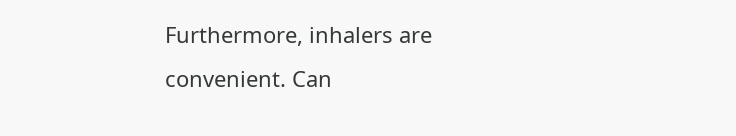Furthermore, inhalers are convenient. Can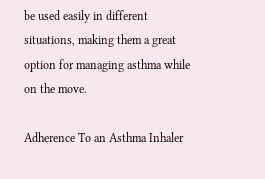be used easily in different situations, making them a great option for managing asthma while on the move.

Adherence To an Asthma Inhaler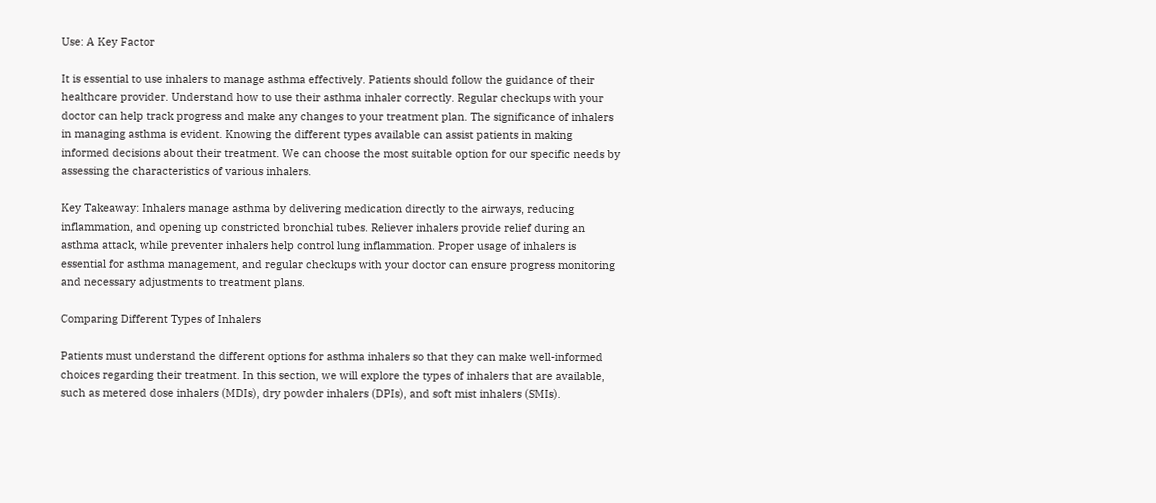Use: A Key Factor

It is essential to use inhalers to manage asthma effectively. Patients should follow the guidance of their healthcare provider. Understand how to use their asthma inhaler correctly. Regular checkups with your doctor can help track progress and make any changes to your treatment plan. The significance of inhalers in managing asthma is evident. Knowing the different types available can assist patients in making informed decisions about their treatment. We can choose the most suitable option for our specific needs by assessing the characteristics of various inhalers.

Key Takeaway: Inhalers manage asthma by delivering medication directly to the airways, reducing inflammation, and opening up constricted bronchial tubes. Reliever inhalers provide relief during an asthma attack, while preventer inhalers help control lung inflammation. Proper usage of inhalers is essential for asthma management, and regular checkups with your doctor can ensure progress monitoring and necessary adjustments to treatment plans.

Comparing Different Types of Inhalers

Patients must understand the different options for asthma inhalers so that they can make well-informed choices regarding their treatment. In this section, we will explore the types of inhalers that are available, such as metered dose inhalers (MDIs), dry powder inhalers (DPIs), and soft mist inhalers (SMIs).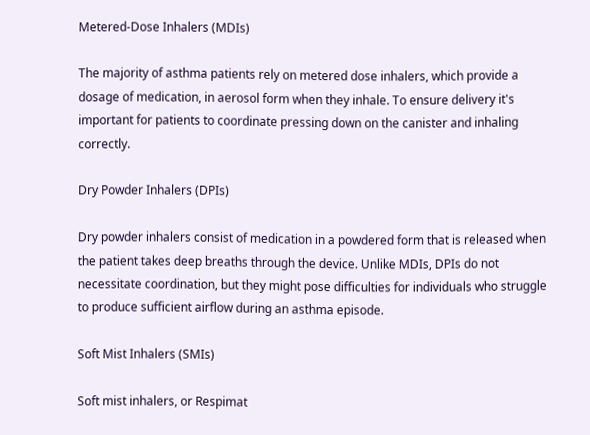Metered-Dose Inhalers (MDIs)

The majority of asthma patients rely on metered dose inhalers, which provide a dosage of medication, in aerosol form when they inhale. To ensure delivery it's important for patients to coordinate pressing down on the canister and inhaling correctly.

Dry Powder Inhalers (DPIs)

Dry powder inhalers consist of medication in a powdered form that is released when the patient takes deep breaths through the device. Unlike MDIs, DPIs do not necessitate coordination, but they might pose difficulties for individuals who struggle to produce sufficient airflow during an asthma episode.

Soft Mist Inhalers (SMIs)

Soft mist inhalers, or Respimat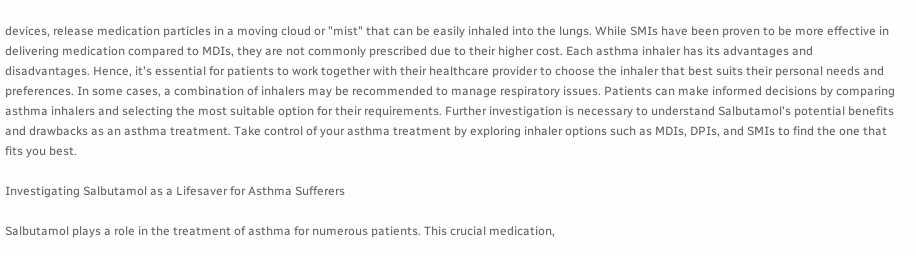devices, release medication particles in a moving cloud or "mist" that can be easily inhaled into the lungs. While SMIs have been proven to be more effective in delivering medication compared to MDIs, they are not commonly prescribed due to their higher cost. Each asthma inhaler has its advantages and disadvantages. Hence, it's essential for patients to work together with their healthcare provider to choose the inhaler that best suits their personal needs and preferences. In some cases, a combination of inhalers may be recommended to manage respiratory issues. Patients can make informed decisions by comparing asthma inhalers and selecting the most suitable option for their requirements. Further investigation is necessary to understand Salbutamol's potential benefits and drawbacks as an asthma treatment. Take control of your asthma treatment by exploring inhaler options such as MDIs, DPIs, and SMIs to find the one that fits you best.

Investigating Salbutamol as a Lifesaver for Asthma Sufferers

Salbutamol plays a role in the treatment of asthma for numerous patients. This crucial medication,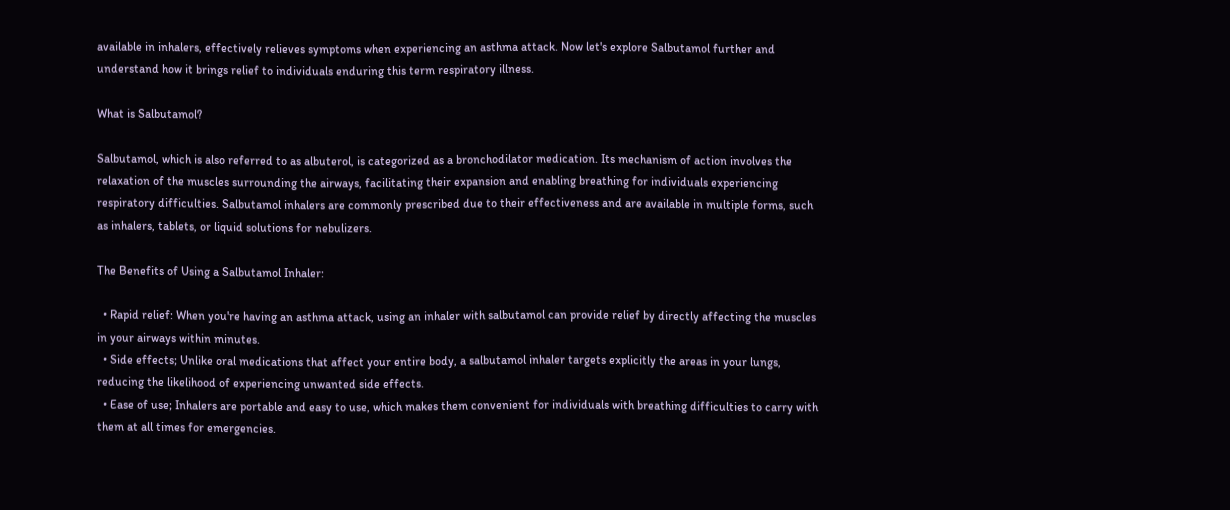available in inhalers, effectively relieves symptoms when experiencing an asthma attack. Now let's explore Salbutamol further and understand how it brings relief to individuals enduring this term respiratory illness.

What is Salbutamol?

Salbutamol, which is also referred to as albuterol, is categorized as a bronchodilator medication. Its mechanism of action involves the relaxation of the muscles surrounding the airways, facilitating their expansion and enabling breathing for individuals experiencing respiratory difficulties. Salbutamol inhalers are commonly prescribed due to their effectiveness and are available in multiple forms, such as inhalers, tablets, or liquid solutions for nebulizers.

The Benefits of Using a Salbutamol Inhaler:

  • Rapid relief: When you're having an asthma attack, using an inhaler with salbutamol can provide relief by directly affecting the muscles in your airways within minutes.
  • Side effects; Unlike oral medications that affect your entire body, a salbutamol inhaler targets explicitly the areas in your lungs, reducing the likelihood of experiencing unwanted side effects.
  • Ease of use; Inhalers are portable and easy to use, which makes them convenient for individuals with breathing difficulties to carry with them at all times for emergencies.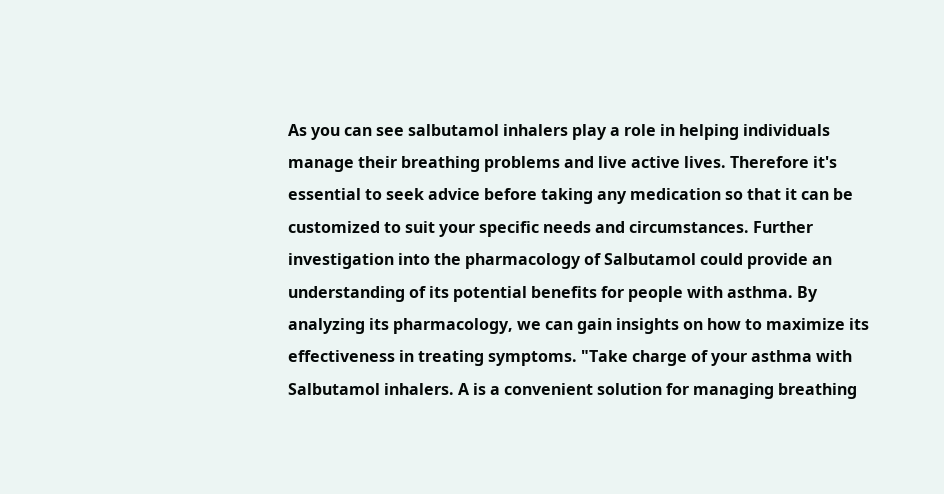As you can see salbutamol inhalers play a role in helping individuals manage their breathing problems and live active lives. Therefore it's essential to seek advice before taking any medication so that it can be customized to suit your specific needs and circumstances. Further investigation into the pharmacology of Salbutamol could provide an understanding of its potential benefits for people with asthma. By analyzing its pharmacology, we can gain insights on how to maximize its effectiveness in treating symptoms. "Take charge of your asthma with Salbutamol inhalers. A is a convenient solution for managing breathing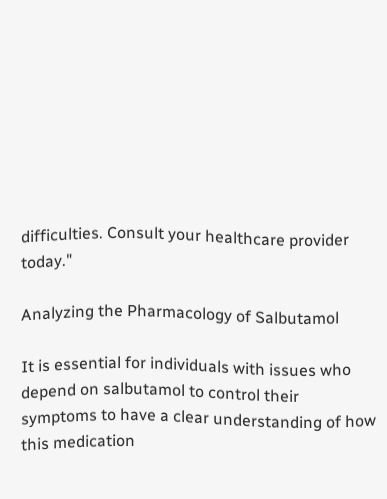difficulties. Consult your healthcare provider today."

Analyzing the Pharmacology of Salbutamol

It is essential for individuals with issues who depend on salbutamol to control their symptoms to have a clear understanding of how this medication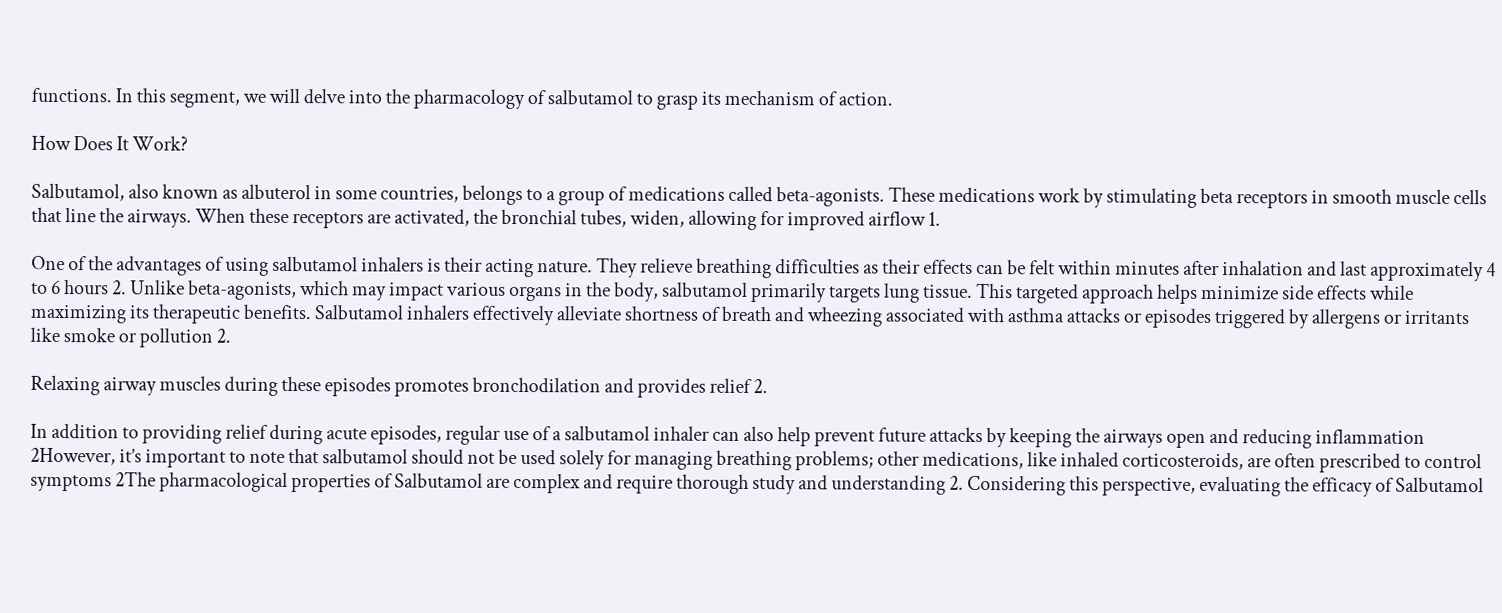functions. In this segment, we will delve into the pharmacology of salbutamol to grasp its mechanism of action.

How Does It Work?

Salbutamol, also known as albuterol in some countries, belongs to a group of medications called beta-agonists. These medications work by stimulating beta receptors in smooth muscle cells that line the airways. When these receptors are activated, the bronchial tubes, widen, allowing for improved airflow 1.

One of the advantages of using salbutamol inhalers is their acting nature. They relieve breathing difficulties as their effects can be felt within minutes after inhalation and last approximately 4 to 6 hours 2. Unlike beta-agonists, which may impact various organs in the body, salbutamol primarily targets lung tissue. This targeted approach helps minimize side effects while maximizing its therapeutic benefits. Salbutamol inhalers effectively alleviate shortness of breath and wheezing associated with asthma attacks or episodes triggered by allergens or irritants like smoke or pollution 2.

Relaxing airway muscles during these episodes promotes bronchodilation and provides relief 2.

In addition to providing relief during acute episodes, regular use of a salbutamol inhaler can also help prevent future attacks by keeping the airways open and reducing inflammation 2However, it’s important to note that salbutamol should not be used solely for managing breathing problems; other medications, like inhaled corticosteroids, are often prescribed to control symptoms 2The pharmacological properties of Salbutamol are complex and require thorough study and understanding 2. Considering this perspective, evaluating the efficacy of Salbutamol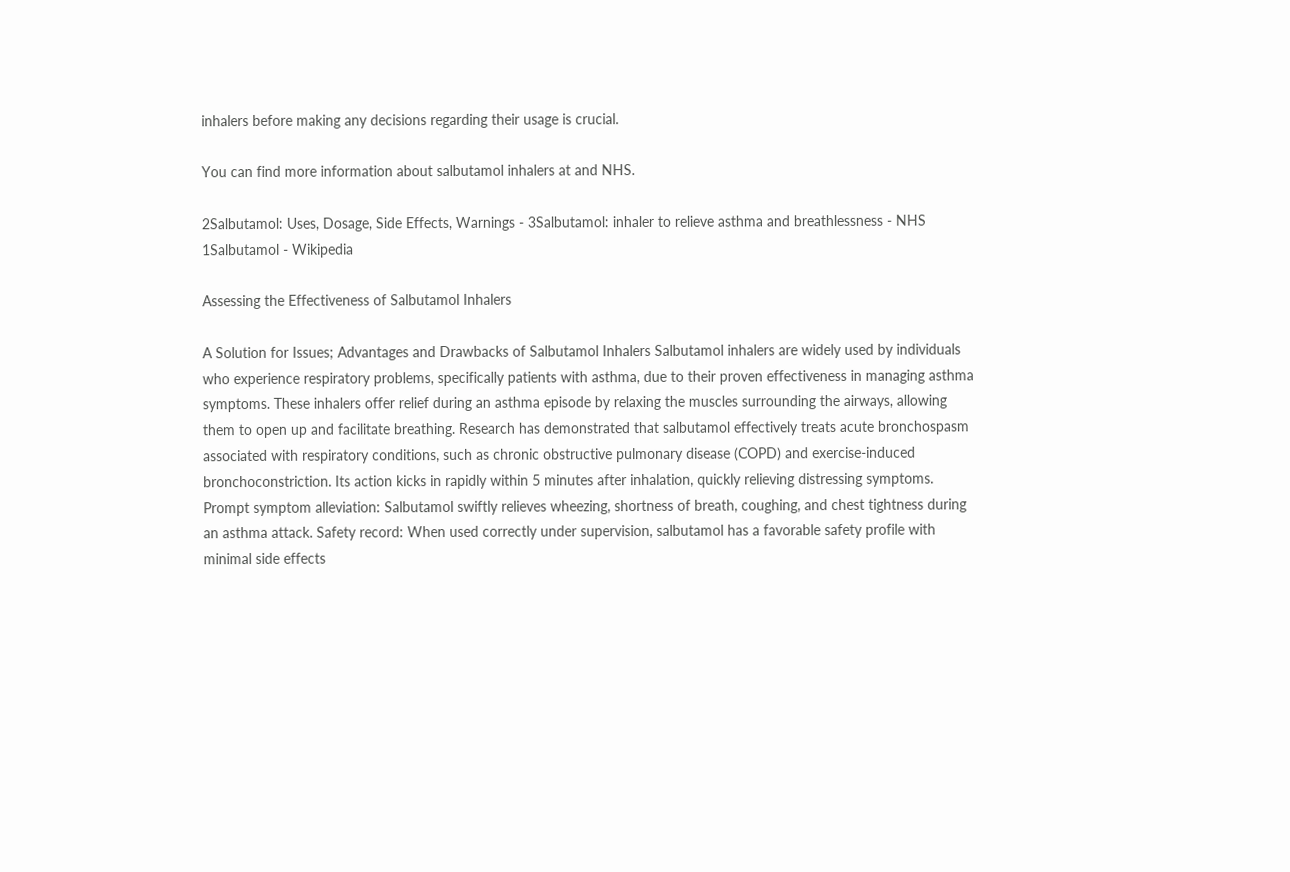inhalers before making any decisions regarding their usage is crucial.

You can find more information about salbutamol inhalers at and NHS.

2Salbutamol: Uses, Dosage, Side Effects, Warnings - 3Salbutamol: inhaler to relieve asthma and breathlessness - NHS 1Salbutamol - Wikipedia

Assessing the Effectiveness of Salbutamol Inhalers

A Solution for Issues; Advantages and Drawbacks of Salbutamol Inhalers Salbutamol inhalers are widely used by individuals who experience respiratory problems, specifically patients with asthma, due to their proven effectiveness in managing asthma symptoms. These inhalers offer relief during an asthma episode by relaxing the muscles surrounding the airways, allowing them to open up and facilitate breathing. Research has demonstrated that salbutamol effectively treats acute bronchospasm associated with respiratory conditions, such as chronic obstructive pulmonary disease (COPD) and exercise-induced bronchoconstriction. Its action kicks in rapidly within 5 minutes after inhalation, quickly relieving distressing symptoms. Prompt symptom alleviation: Salbutamol swiftly relieves wheezing, shortness of breath, coughing, and chest tightness during an asthma attack. Safety record: When used correctly under supervision, salbutamol has a favorable safety profile with minimal side effects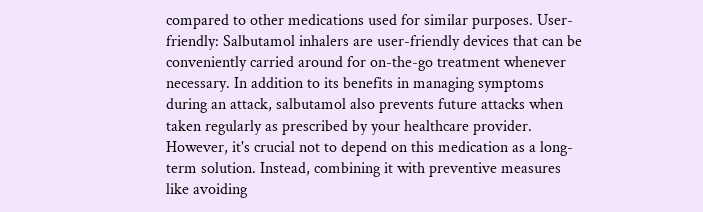compared to other medications used for similar purposes. User-friendly: Salbutamol inhalers are user-friendly devices that can be conveniently carried around for on-the-go treatment whenever necessary. In addition to its benefits in managing symptoms during an attack, salbutamol also prevents future attacks when taken regularly as prescribed by your healthcare provider. However, it's crucial not to depend on this medication as a long-term solution. Instead, combining it with preventive measures like avoiding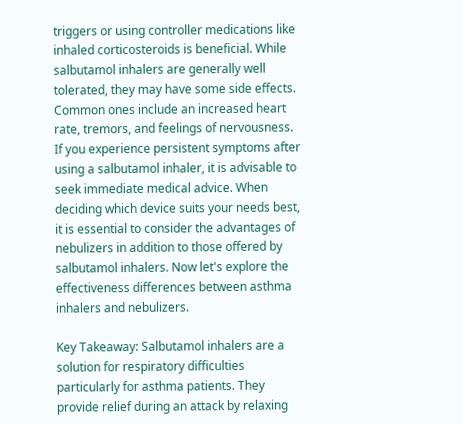triggers or using controller medications like inhaled corticosteroids is beneficial. While salbutamol inhalers are generally well tolerated, they may have some side effects. Common ones include an increased heart rate, tremors, and feelings of nervousness. If you experience persistent symptoms after using a salbutamol inhaler, it is advisable to seek immediate medical advice. When deciding which device suits your needs best, it is essential to consider the advantages of nebulizers in addition to those offered by salbutamol inhalers. Now let's explore the effectiveness differences between asthma inhalers and nebulizers.

Key Takeaway: Salbutamol inhalers are a solution for respiratory difficulties particularly for asthma patients. They provide relief during an attack by relaxing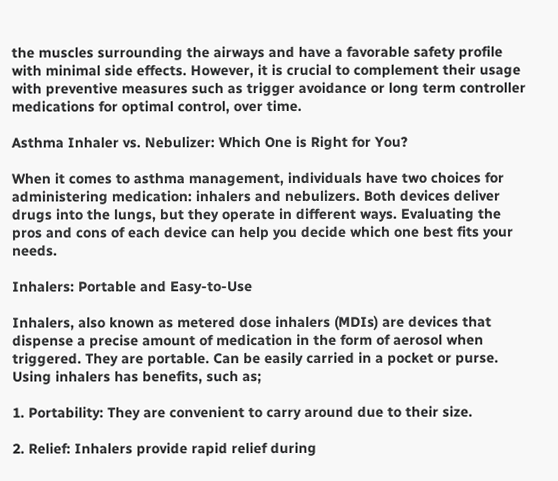the muscles surrounding the airways and have a favorable safety profile with minimal side effects. However, it is crucial to complement their usage with preventive measures such as trigger avoidance or long term controller medications for optimal control, over time.

Asthma Inhaler vs. Nebulizer: Which One is Right for You?

When it comes to asthma management, individuals have two choices for administering medication: inhalers and nebulizers. Both devices deliver drugs into the lungs, but they operate in different ways. Evaluating the pros and cons of each device can help you decide which one best fits your needs.

Inhalers: Portable and Easy-to-Use

Inhalers, also known as metered dose inhalers (MDIs) are devices that dispense a precise amount of medication in the form of aerosol when triggered. They are portable. Can be easily carried in a pocket or purse. Using inhalers has benefits, such as;

1. Portability: They are convenient to carry around due to their size.

2. Relief: Inhalers provide rapid relief during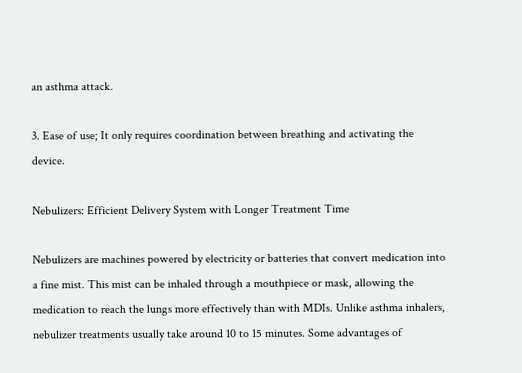an asthma attack.

3. Ease of use; It only requires coordination between breathing and activating the device.

Nebulizers: Efficient Delivery System with Longer Treatment Time

Nebulizers are machines powered by electricity or batteries that convert medication into a fine mist. This mist can be inhaled through a mouthpiece or mask, allowing the medication to reach the lungs more effectively than with MDIs. Unlike asthma inhalers, nebulizer treatments usually take around 10 to 15 minutes. Some advantages of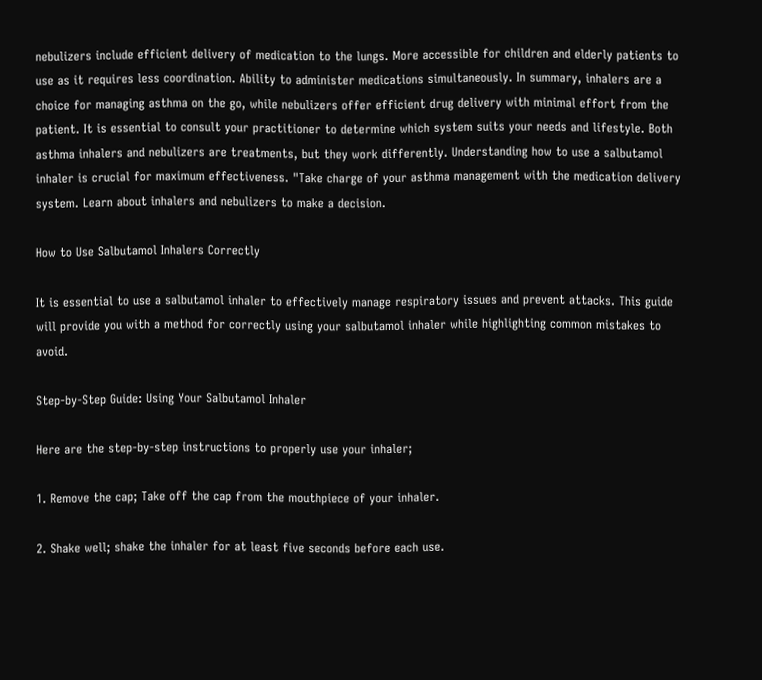nebulizers include efficient delivery of medication to the lungs. More accessible for children and elderly patients to use as it requires less coordination. Ability to administer medications simultaneously. In summary, inhalers are a choice for managing asthma on the go, while nebulizers offer efficient drug delivery with minimal effort from the patient. It is essential to consult your practitioner to determine which system suits your needs and lifestyle. Both asthma inhalers and nebulizers are treatments, but they work differently. Understanding how to use a salbutamol inhaler is crucial for maximum effectiveness. "Take charge of your asthma management with the medication delivery system. Learn about inhalers and nebulizers to make a decision.

How to Use Salbutamol Inhalers Correctly

It is essential to use a salbutamol inhaler to effectively manage respiratory issues and prevent attacks. This guide will provide you with a method for correctly using your salbutamol inhaler while highlighting common mistakes to avoid.

Step-by-Step Guide: Using Your Salbutamol Inhaler

Here are the step-by-step instructions to properly use your inhaler;

1. Remove the cap; Take off the cap from the mouthpiece of your inhaler.

2. Shake well; shake the inhaler for at least five seconds before each use.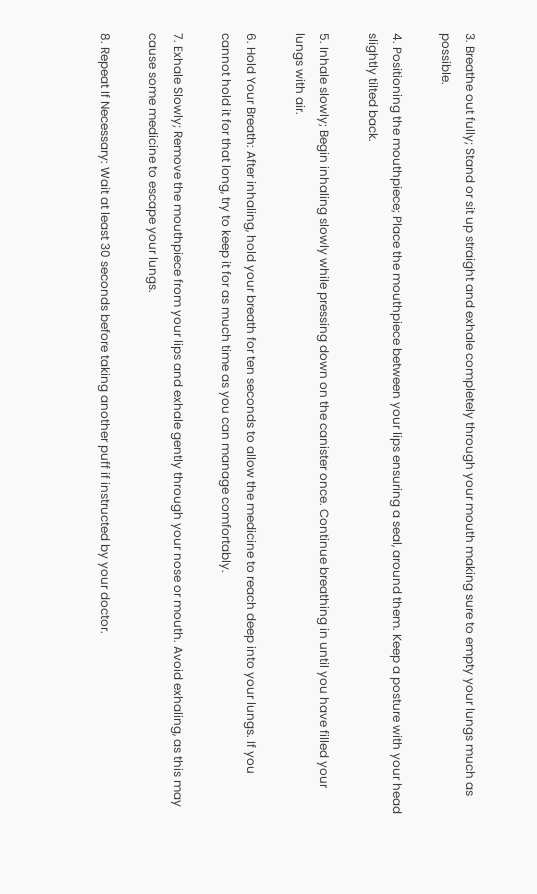3. Breathe out fully; Stand or sit up straight and exhale completely through your mouth making sure to empty your lungs much as possible.

4. Positioning the mouthpiece; Place the mouthpiece between your lips ensuring a seal, around them. Keep a posture with your head slightly tilted back.

5. Inhale slowly; Begin inhaling slowly while pressing down on the canister once. Continue breathing in until you have filled your lungs with air.

6. Hold Your Breath: After inhaling, hold your breath for ten seconds to allow the medicine to reach deep into your lungs. If you cannot hold it for that long, try to keep it for as much time as you can manage comfortably.

7. Exhale Slowly; Remove the mouthpiece from your lips and exhale gently through your nose or mouth. Avoid exhaling, as this may cause some medicine to escape your lungs.

8. Repeat If Necessary: Wait at least 30 seconds before taking another puff if instructed by your doctor.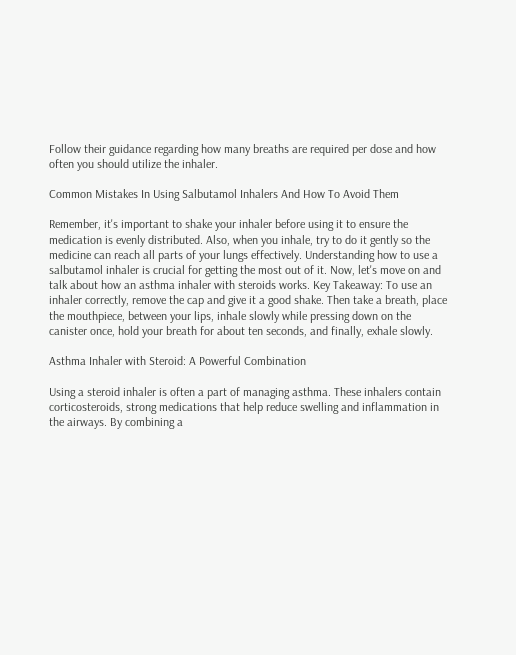Follow their guidance regarding how many breaths are required per dose and how often you should utilize the inhaler.

Common Mistakes In Using Salbutamol Inhalers And How To Avoid Them

Remember, it's important to shake your inhaler before using it to ensure the medication is evenly distributed. Also, when you inhale, try to do it gently so the medicine can reach all parts of your lungs effectively. Understanding how to use a salbutamol inhaler is crucial for getting the most out of it. Now, let's move on and talk about how an asthma inhaler with steroids works. Key Takeaway: To use an inhaler correctly, remove the cap and give it a good shake. Then take a breath, place the mouthpiece, between your lips, inhale slowly while pressing down on the canister once, hold your breath for about ten seconds, and finally, exhale slowly.

Asthma Inhaler with Steroid: A Powerful Combination

Using a steroid inhaler is often a part of managing asthma. These inhalers contain corticosteroids, strong medications that help reduce swelling and inflammation in the airways. By combining a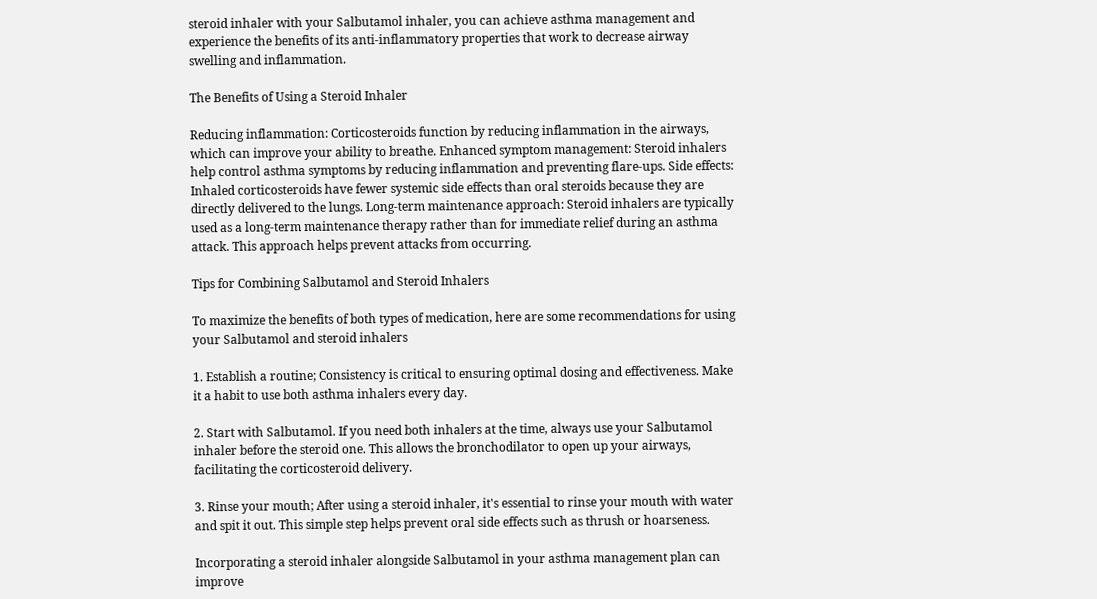steroid inhaler with your Salbutamol inhaler, you can achieve asthma management and experience the benefits of its anti-inflammatory properties that work to decrease airway swelling and inflammation.

The Benefits of Using a Steroid Inhaler

Reducing inflammation: Corticosteroids function by reducing inflammation in the airways, which can improve your ability to breathe. Enhanced symptom management: Steroid inhalers help control asthma symptoms by reducing inflammation and preventing flare-ups. Side effects: Inhaled corticosteroids have fewer systemic side effects than oral steroids because they are directly delivered to the lungs. Long-term maintenance approach: Steroid inhalers are typically used as a long-term maintenance therapy rather than for immediate relief during an asthma attack. This approach helps prevent attacks from occurring.

Tips for Combining Salbutamol and Steroid Inhalers

To maximize the benefits of both types of medication, here are some recommendations for using your Salbutamol and steroid inhalers

1. Establish a routine; Consistency is critical to ensuring optimal dosing and effectiveness. Make it a habit to use both asthma inhalers every day.

2. Start with Salbutamol. If you need both inhalers at the time, always use your Salbutamol inhaler before the steroid one. This allows the bronchodilator to open up your airways, facilitating the corticosteroid delivery.

3. Rinse your mouth; After using a steroid inhaler, it's essential to rinse your mouth with water and spit it out. This simple step helps prevent oral side effects such as thrush or hoarseness.

Incorporating a steroid inhaler alongside Salbutamol in your asthma management plan can improve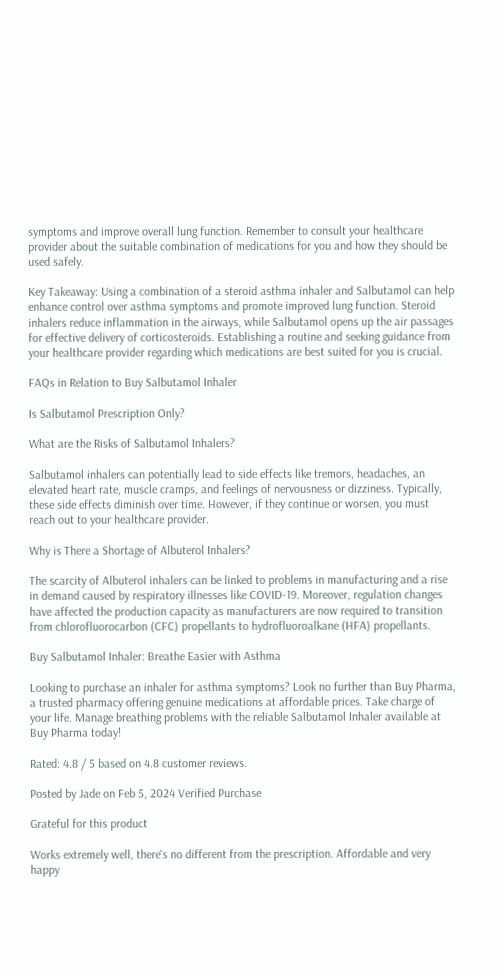symptoms and improve overall lung function. Remember to consult your healthcare provider about the suitable combination of medications for you and how they should be used safely.

Key Takeaway: Using a combination of a steroid asthma inhaler and Salbutamol can help enhance control over asthma symptoms and promote improved lung function. Steroid inhalers reduce inflammation in the airways, while Salbutamol opens up the air passages for effective delivery of corticosteroids. Establishing a routine and seeking guidance from your healthcare provider regarding which medications are best suited for you is crucial.

FAQs in Relation to Buy Salbutamol Inhaler

Is Salbutamol Prescription Only?

What are the Risks of Salbutamol Inhalers?

Salbutamol inhalers can potentially lead to side effects like tremors, headaches, an elevated heart rate, muscle cramps, and feelings of nervousness or dizziness. Typically, these side effects diminish over time. However, if they continue or worsen, you must reach out to your healthcare provider.

Why is There a Shortage of Albuterol Inhalers?

The scarcity of Albuterol inhalers can be linked to problems in manufacturing and a rise in demand caused by respiratory illnesses like COVID-19. Moreover, regulation changes have affected the production capacity as manufacturers are now required to transition from chlorofluorocarbon (CFC) propellants to hydrofluoroalkane (HFA) propellants.

Buy Salbutamol Inhaler: Breathe Easier with Asthma

Looking to purchase an inhaler for asthma symptoms? Look no further than Buy Pharma, a trusted pharmacy offering genuine medications at affordable prices. Take charge of your life. Manage breathing problems with the reliable Salbutamol Inhaler available at Buy Pharma today!

Rated: 4.8 / 5 based on 4.8 customer reviews.

Posted by Jade on Feb 5, 2024 Verified Purchase

Grateful for this product

Works extremely well, there's no different from the prescription. Affordable and very happy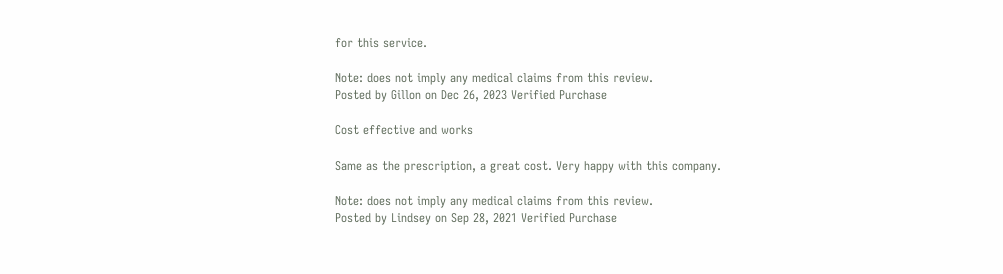for this service.

Note: does not imply any medical claims from this review.
Posted by Gillon on Dec 26, 2023 Verified Purchase

Cost effective and works

Same as the prescription, a great cost. Very happy with this company.

Note: does not imply any medical claims from this review.
Posted by Lindsey on Sep 28, 2021 Verified Purchase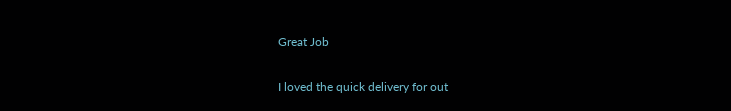Great Job

I loved the quick delivery for out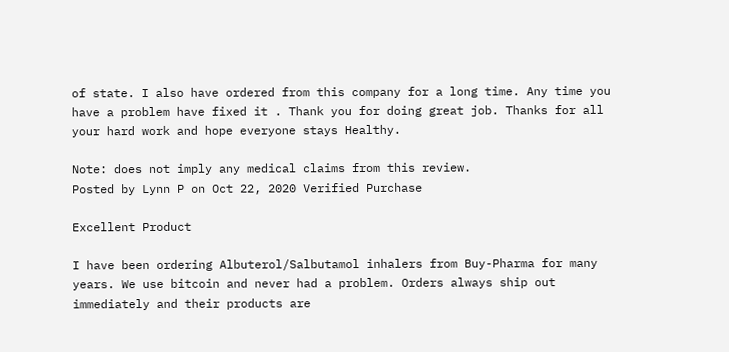of state. I also have ordered from this company for a long time. Any time you have a problem have fixed it . Thank you for doing great job. Thanks for all your hard work and hope everyone stays Healthy.

Note: does not imply any medical claims from this review.
Posted by Lynn P on Oct 22, 2020 Verified Purchase

Excellent Product

I have been ordering Albuterol/Salbutamol inhalers from Buy-Pharma for many years. We use bitcoin and never had a problem. Orders always ship out immediately and their products are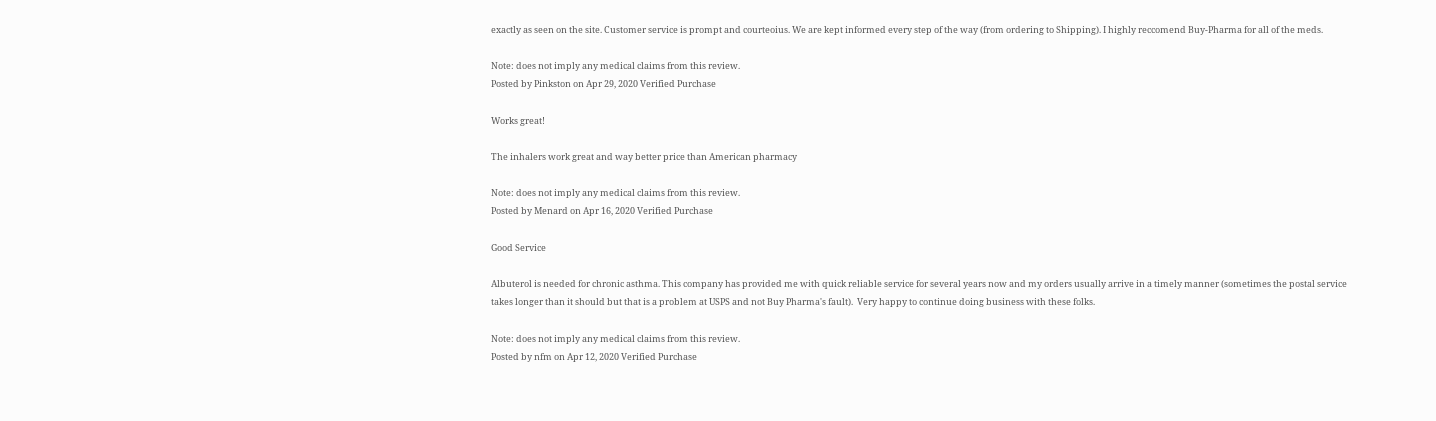exactly as seen on the site. Customer service is prompt and courteoius. We are kept informed every step of the way (from ordering to Shipping). I highly reccomend Buy-Pharma for all of the meds.

Note: does not imply any medical claims from this review.
Posted by Pinkston on Apr 29, 2020 Verified Purchase

Works great!

The inhalers work great and way better price than American pharmacy

Note: does not imply any medical claims from this review.
Posted by Menard on Apr 16, 2020 Verified Purchase

Good Service

Albuterol is needed for chronic asthma. This company has provided me with quick reliable service for several years now and my orders usually arrive in a timely manner (sometimes the postal service takes longer than it should but that is a problem at USPS and not Buy Pharma's fault).  Very happy to continue doing business with these folks.

Note: does not imply any medical claims from this review.
Posted by nfm on Apr 12, 2020 Verified Purchase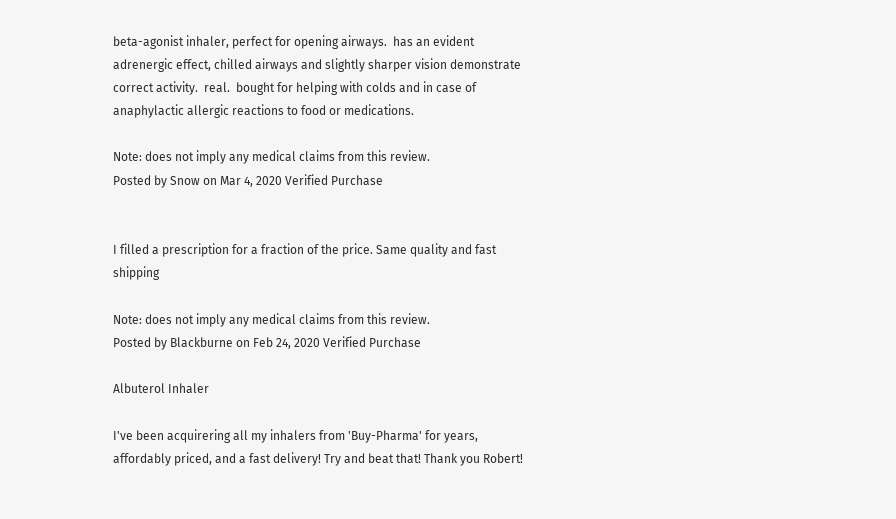beta-agonist inhaler, perfect for opening airways.  has an evident adrenergic effect, chilled airways and slightly sharper vision demonstrate correct activity.  real.  bought for helping with colds and in case of anaphylactic allergic reactions to food or medications.

Note: does not imply any medical claims from this review.
Posted by Snow on Mar 4, 2020 Verified Purchase


I filled a prescription for a fraction of the price. Same quality and fast shipping

Note: does not imply any medical claims from this review.
Posted by Blackburne on Feb 24, 2020 Verified Purchase

Albuterol Inhaler

I've been acquirering all my inhalers from 'Buy-Pharma' for years, affordably priced, and a fast delivery! Try and beat that! Thank you Robert!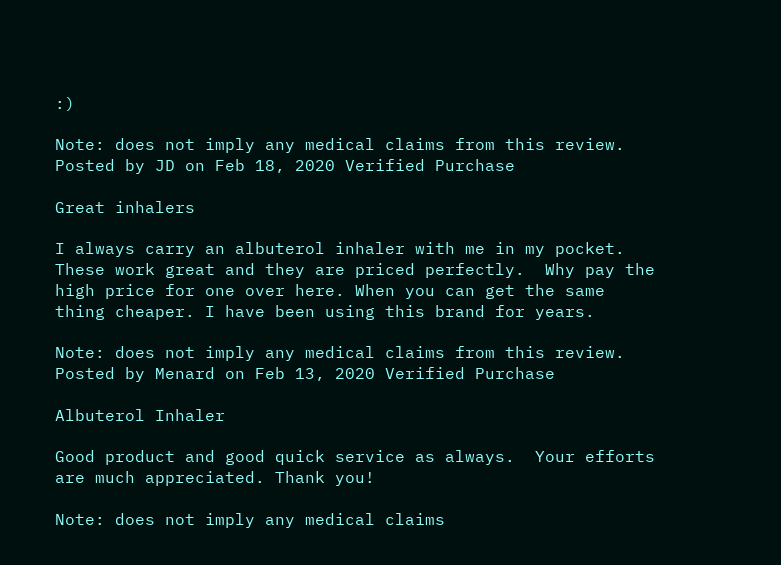:)

Note: does not imply any medical claims from this review.
Posted by JD on Feb 18, 2020 Verified Purchase

Great inhalers

I always carry an albuterol inhaler with me in my pocket.  These work great and they are priced perfectly.  Why pay the high price for one over here. When you can get the same thing cheaper. I have been using this brand for years.

Note: does not imply any medical claims from this review.
Posted by Menard on Feb 13, 2020 Verified Purchase

Albuterol Inhaler

Good product and good quick service as always.  Your efforts are much appreciated. Thank you!

Note: does not imply any medical claims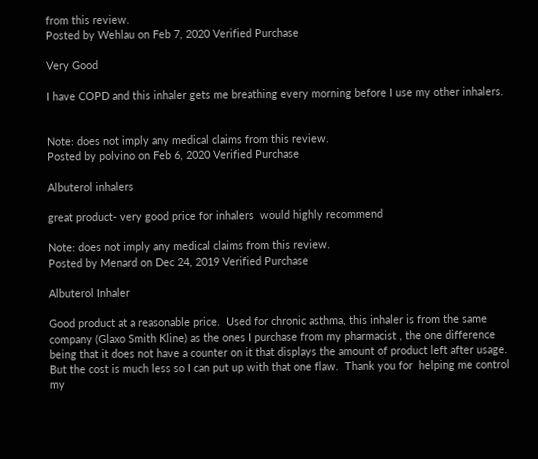from this review.
Posted by Wehlau on Feb 7, 2020 Verified Purchase

Very Good

I have COPD and this inhaler gets me breathing every morning before I use my other inhalers.


Note: does not imply any medical claims from this review.
Posted by polvino on Feb 6, 2020 Verified Purchase

Albuterol inhalers

great product- very good price for inhalers  would highly recommend

Note: does not imply any medical claims from this review.
Posted by Menard on Dec 24, 2019 Verified Purchase

Albuterol Inhaler

Good product at a reasonable price.  Used for chronic asthma, this inhaler is from the same company (Glaxo Smith Kline) as the ones I purchase from my pharmacist , the one difference being that it does not have a counter on it that displays the amount of product left after usage.  But the cost is much less so I can put up with that one flaw.  Thank you for  helping me control my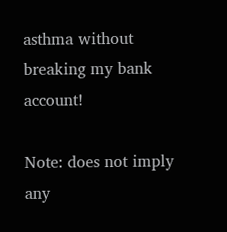asthma without breaking my bank account!

Note: does not imply any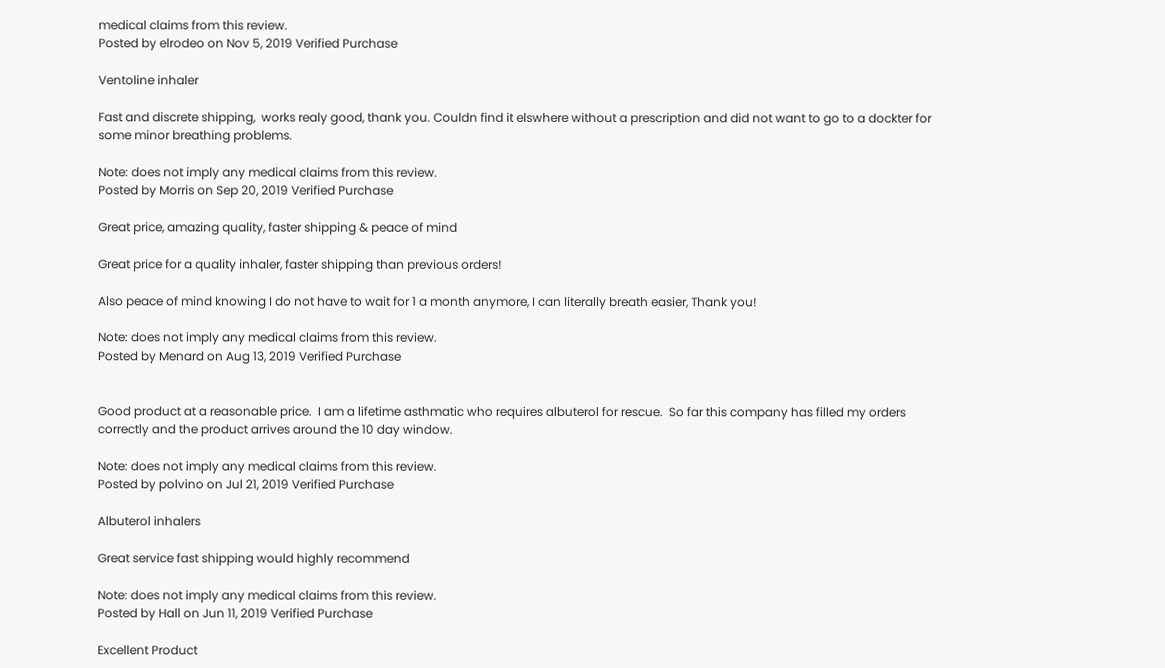medical claims from this review.
Posted by elrodeo on Nov 5, 2019 Verified Purchase

Ventoline inhaler

Fast and discrete shipping,  works realy good, thank you. Couldn find it elswhere without a prescription and did not want to go to a dockter for some minor breathing problems.

Note: does not imply any medical claims from this review.
Posted by Morris on Sep 20, 2019 Verified Purchase

Great price, amazing quality, faster shipping & peace of mind

Great price for a quality inhaler, faster shipping than previous orders!

Also peace of mind knowing I do not have to wait for 1 a month anymore, I can literally breath easier, Thank you!

Note: does not imply any medical claims from this review.
Posted by Menard on Aug 13, 2019 Verified Purchase


Good product at a reasonable price.  I am a lifetime asthmatic who requires albuterol for rescue.  So far this company has filled my orders correctly and the product arrives around the 10 day window.

Note: does not imply any medical claims from this review.
Posted by polvino on Jul 21, 2019 Verified Purchase

Albuterol inhalers

Great service fast shipping would highly recommend

Note: does not imply any medical claims from this review.
Posted by Hall on Jun 11, 2019 Verified Purchase

Excellent Product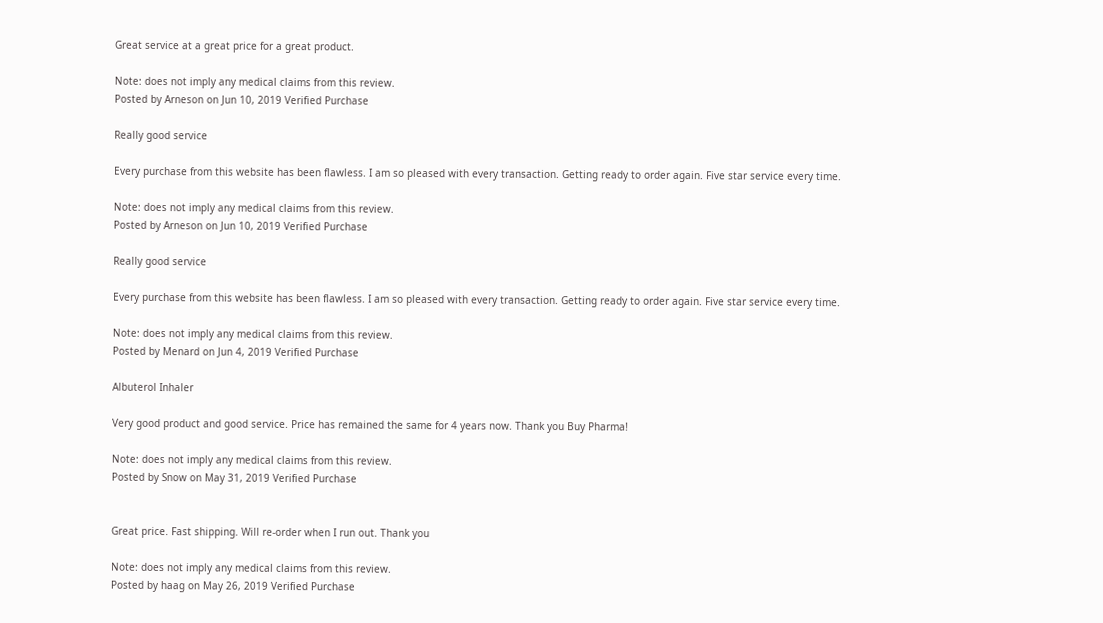Great service at a great price for a great product.

Note: does not imply any medical claims from this review.
Posted by Arneson on Jun 10, 2019 Verified Purchase

Really good service

Every purchase from this website has been flawless. I am so pleased with every transaction. Getting ready to order again. Five star service every time.

Note: does not imply any medical claims from this review.
Posted by Arneson on Jun 10, 2019 Verified Purchase

Really good service

Every purchase from this website has been flawless. I am so pleased with every transaction. Getting ready to order again. Five star service every time.

Note: does not imply any medical claims from this review.
Posted by Menard on Jun 4, 2019 Verified Purchase

Albuterol Inhaler

Very good product and good service. Price has remained the same for 4 years now. Thank you Buy Pharma!

Note: does not imply any medical claims from this review.
Posted by Snow on May 31, 2019 Verified Purchase


Great price. Fast shipping. Will re-order when I run out. Thank you

Note: does not imply any medical claims from this review.
Posted by haag on May 26, 2019 Verified Purchase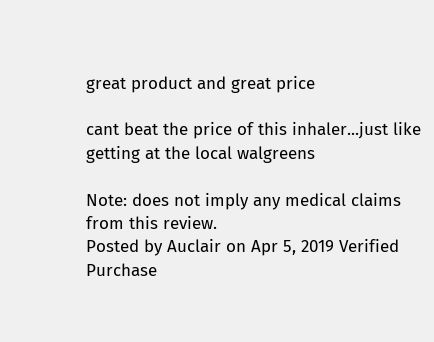great product and great price

cant beat the price of this inhaler...just like getting at the local walgreens

Note: does not imply any medical claims from this review.
Posted by Auclair on Apr 5, 2019 Verified Purchase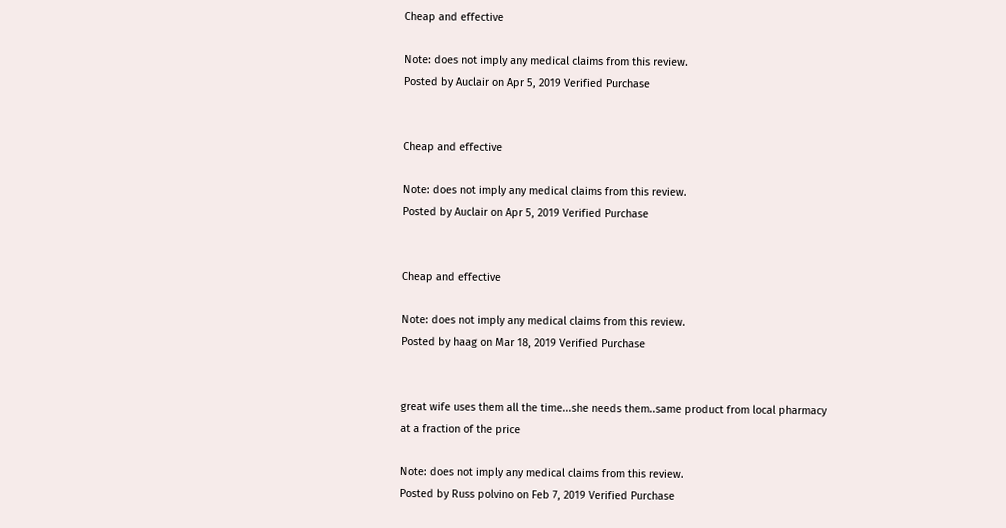Cheap and effective

Note: does not imply any medical claims from this review.
Posted by Auclair on Apr 5, 2019 Verified Purchase


Cheap and effective

Note: does not imply any medical claims from this review.
Posted by Auclair on Apr 5, 2019 Verified Purchase


Cheap and effective

Note: does not imply any medical claims from this review.
Posted by haag on Mar 18, 2019 Verified Purchase


great wife uses them all the time...she needs them..same product from local pharmacy at a fraction of the price

Note: does not imply any medical claims from this review.
Posted by Russ polvino on Feb 7, 2019 Verified Purchase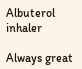Albuterol inhaler

Always great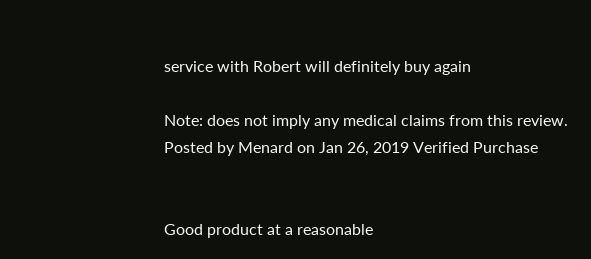service with Robert will definitely buy again

Note: does not imply any medical claims from this review.
Posted by Menard on Jan 26, 2019 Verified Purchase


Good product at a reasonable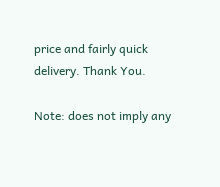price and fairly quick delivery. Thank You.

Note: does not imply any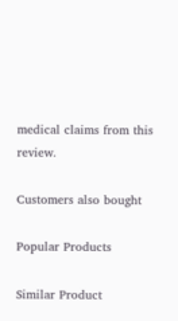medical claims from this review.

Customers also bought

Popular Products

Similar Product